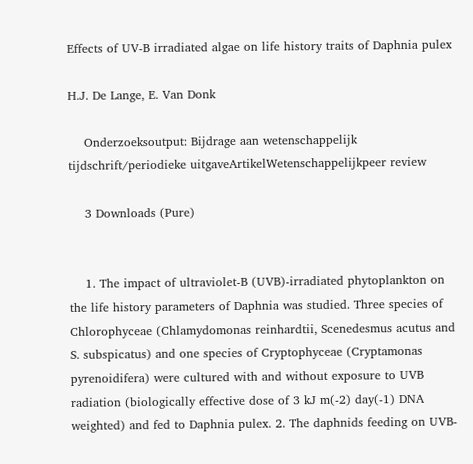Effects of UV-B irradiated algae on life history traits of Daphnia pulex

H.J. De Lange, E. Van Donk

    Onderzoeksoutput: Bijdrage aan wetenschappelijk tijdschrift/periodieke uitgaveArtikelWetenschappelijkpeer review

    3 Downloads (Pure)


    1. The impact of ultraviolet-B (UVB)-irradiated phytoplankton on the life history parameters of Daphnia was studied. Three species of Chlorophyceae (Chlamydomonas reinhardtii, Scenedesmus acutus and S. subspicatus) and one species of Cryptophyceae (Cryptamonas pyrenoidifera) were cultured with and without exposure to UVB radiation (biologically effective dose of 3 kJ m(-2) day(-1) DNA weighted) and fed to Daphnia pulex. 2. The daphnids feeding on UVB-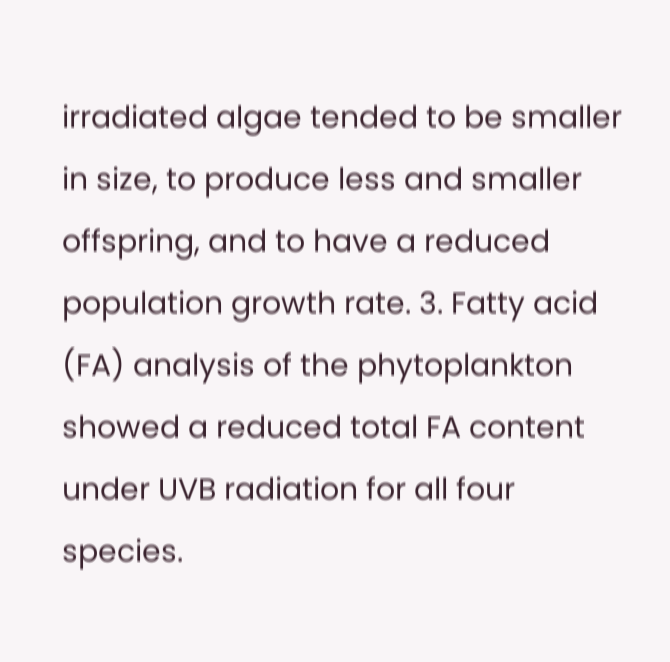irradiated algae tended to be smaller in size, to produce less and smaller offspring, and to have a reduced population growth rate. 3. Fatty acid (FA) analysis of the phytoplankton showed a reduced total FA content under UVB radiation for all four species.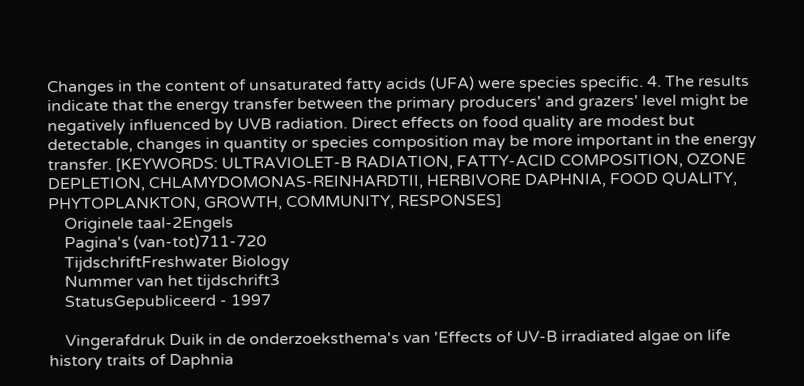Changes in the content of unsaturated fatty acids (UFA) were species specific. 4. The results indicate that the energy transfer between the primary producers' and grazers' level might be negatively influenced by UVB radiation. Direct effects on food quality are modest but detectable, changes in quantity or species composition may be more important in the energy transfer. [KEYWORDS: ULTRAVIOLET-B RADIATION, FATTY-ACID COMPOSITION, OZONE DEPLETION, CHLAMYDOMONAS-REINHARDTII, HERBIVORE DAPHNIA, FOOD QUALITY, PHYTOPLANKTON, GROWTH, COMMUNITY, RESPONSES]
    Originele taal-2Engels
    Pagina's (van-tot)711-720
    TijdschriftFreshwater Biology
    Nummer van het tijdschrift3
    StatusGepubliceerd - 1997

    Vingerafdruk Duik in de onderzoeksthema's van 'Effects of UV-B irradiated algae on life history traits of Daphnia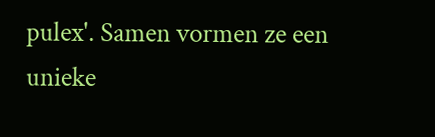pulex'. Samen vormen ze een unieke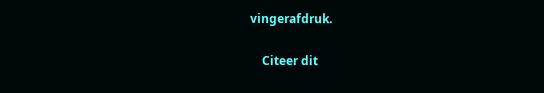vingerafdruk.

    Citeer dit